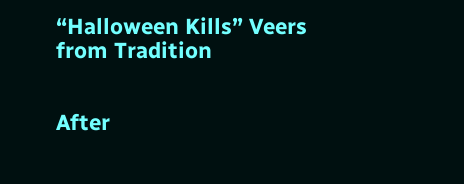“Halloween Kills” Veers from Tradition


After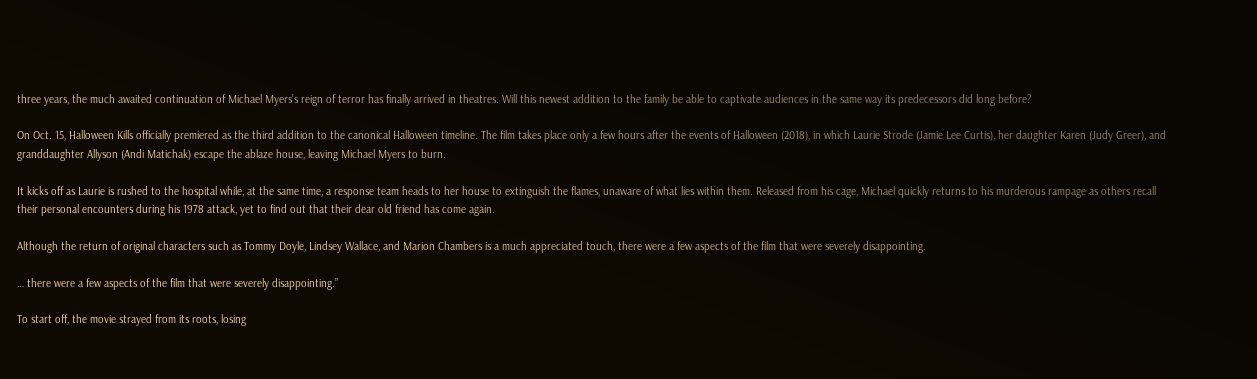three years, the much awaited continuation of Michael Myers’s reign of terror has finally arrived in theatres. Will this newest addition to the family be able to captivate audiences in the same way its predecessors did long before?

On Oct. 15, Halloween Kills officially premiered as the third addition to the canonical Halloween timeline. The film takes place only a few hours after the events of Halloween (2018), in which Laurie Strode (Jamie Lee Curtis), her daughter Karen (Judy Greer), and granddaughter Allyson (Andi Matichak) escape the ablaze house, leaving Michael Myers to burn.

It kicks off as Laurie is rushed to the hospital while, at the same time, a response team heads to her house to extinguish the flames, unaware of what lies within them. Released from his cage, Michael quickly returns to his murderous rampage as others recall their personal encounters during his 1978 attack, yet to find out that their dear old friend has come again.

Although the return of original characters such as Tommy Doyle, Lindsey Wallace, and Marion Chambers is a much appreciated touch, there were a few aspects of the film that were severely disappointing.

… there were a few aspects of the film that were severely disappointing.”

To start off, the movie strayed from its roots, losing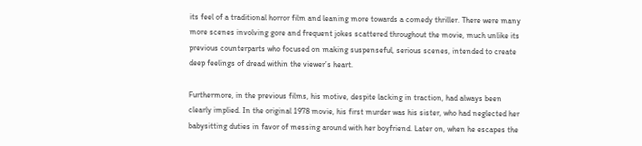its feel of a traditional horror film and leaning more towards a comedy thriller. There were many more scenes involving gore and frequent jokes scattered throughout the movie, much unlike its previous counterparts who focused on making suspenseful, serious scenes, intended to create deep feelings of dread within the viewer’s heart.

Furthermore, in the previous films, his motive, despite lacking in traction, had always been clearly implied. In the original 1978 movie, his first murder was his sister, who had neglected her babysitting duties in favor of messing around with her boyfriend. Later on, when he escapes the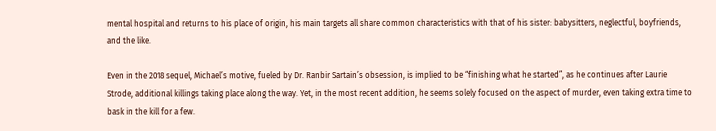mental hospital and returns to his place of origin, his main targets all share common characteristics with that of his sister: babysitters, neglectful, boyfriends, and the like.

Even in the 2018 sequel, Michael’s motive, fueled by Dr. Ranbir Sartain’s obsession, is implied to be “finishing what he started”, as he continues after Laurie Strode, additional killings taking place along the way. Yet, in the most recent addition, he seems solely focused on the aspect of murder, even taking extra time to bask in the kill for a few.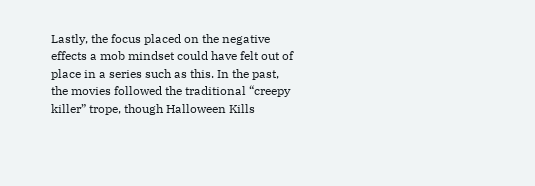Lastly, the focus placed on the negative effects a mob mindset could have felt out of place in a series such as this. In the past, the movies followed the traditional “creepy killer” trope, though Halloween Kills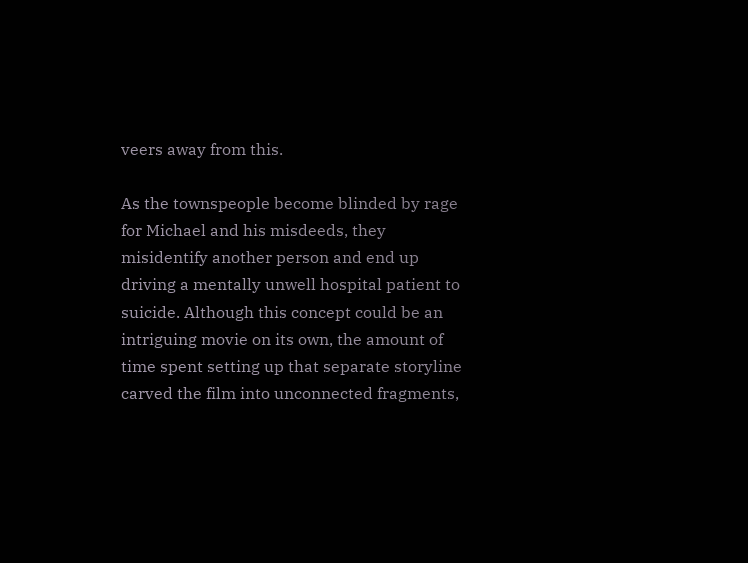veers away from this.

As the townspeople become blinded by rage for Michael and his misdeeds, they misidentify another person and end up driving a mentally unwell hospital patient to suicide. Although this concept could be an intriguing movie on its own, the amount of time spent setting up that separate storyline carved the film into unconnected fragments,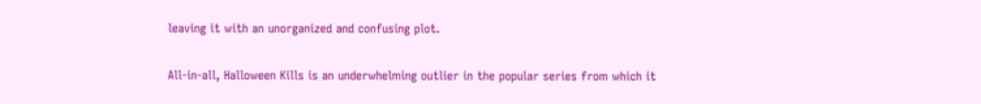leaving it with an unorganized and confusing plot.

All-in-all, Halloween Kills is an underwhelming outlier in the popular series from which it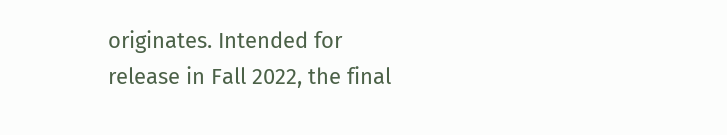originates. Intended for release in Fall 2022, the final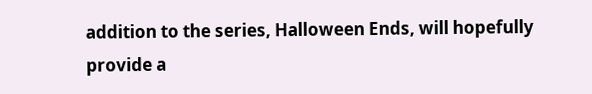addition to the series, Halloween Ends, will hopefully provide a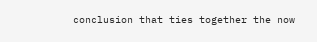conclusion that ties together the now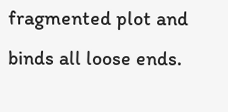fragmented plot and binds all loose ends.